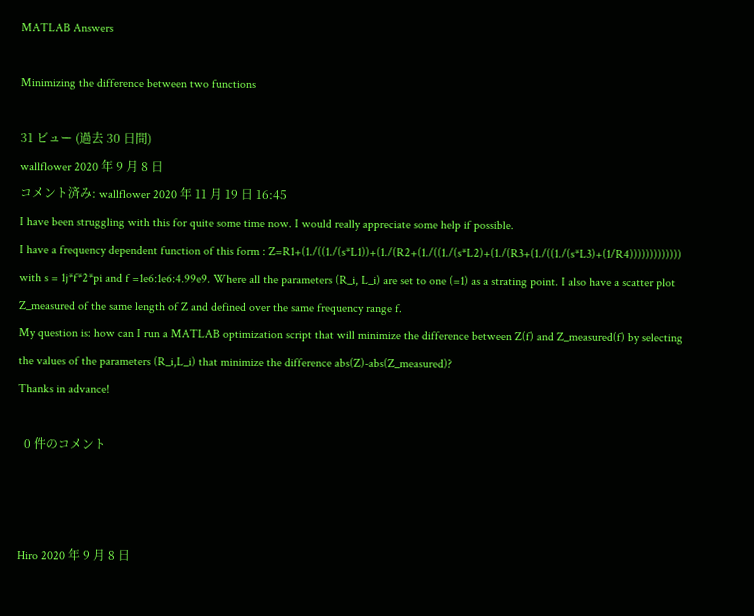MATLAB Answers

Minimizing the difference between two functions

31 ビュー (過去 30 日間)
wallflower 2020 年 9 月 8 日
コメント済み: wallflower 2020 年 11 月 19 日 16:45
I have been struggling with this for quite some time now. I would really appreciate some help if possible.
I have a frequency dependent function of this form : Z=R1+(1./((1./(s*L1))+(1./(R2+(1./((1./(s*L2)+(1./(R3+(1./((1./(s*L3)+(1/R4))))))))))))) with s = 1j*f*2*pi and f =1e6:1e6:4.99e9. Where all the parameters (R_i, L_i) are set to one (=1) as a strating point. I also have a scatter plot Z_measured of the same length of Z and defined over the same frequency range f.
My question is: how can I run a MATLAB optimization script that will minimize the difference between Z(f) and Z_measured(f) by selecting the values of the parameters (R_i,L_i) that minimize the difference abs(Z)-abs(Z_measured)?
Thanks in advance!

  0 件のコメント



Hiro 2020 年 9 月 8 日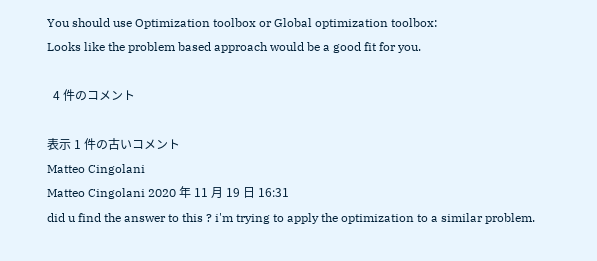You should use Optimization toolbox or Global optimization toolbox:
Looks like the problem based approach would be a good fit for you.

  4 件のコメント

表示 1 件の古いコメント
Matteo Cingolani
Matteo Cingolani 2020 年 11 月 19 日 16:31
did u find the answer to this ? i'm trying to apply the optimization to a similar problem.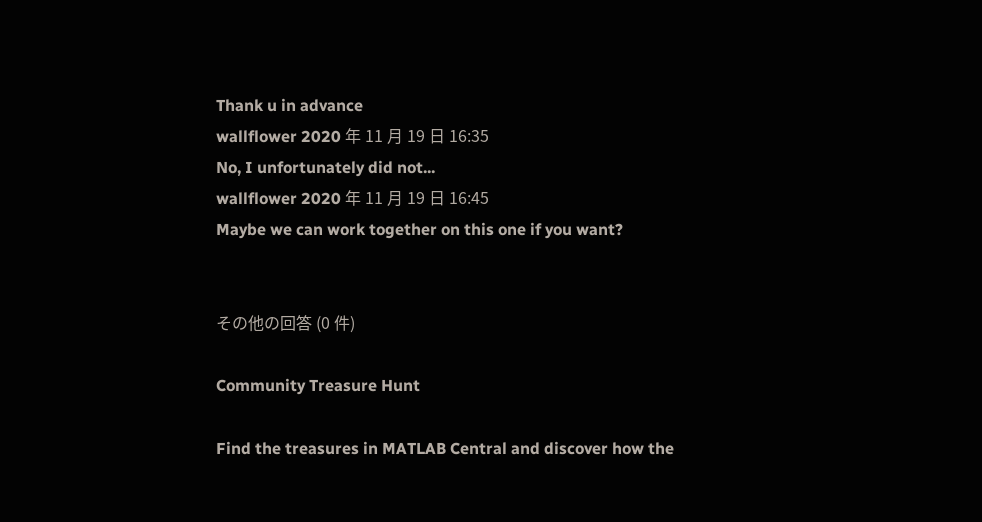Thank u in advance
wallflower 2020 年 11 月 19 日 16:35
No, I unfortunately did not...
wallflower 2020 年 11 月 19 日 16:45
Maybe we can work together on this one if you want?


その他の回答 (0 件)

Community Treasure Hunt

Find the treasures in MATLAB Central and discover how the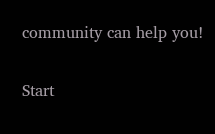community can help you!

Start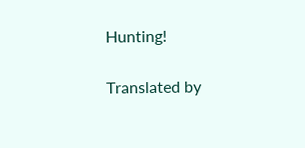Hunting!

Translated by